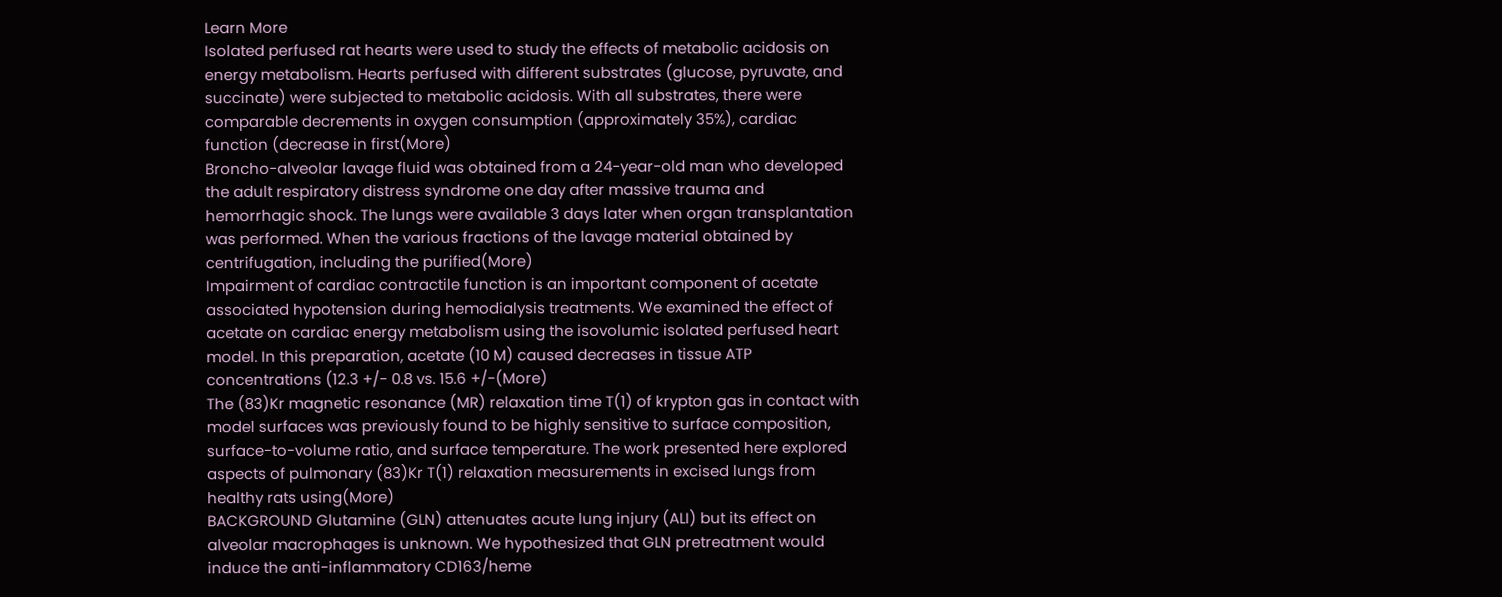Learn More
Isolated perfused rat hearts were used to study the effects of metabolic acidosis on energy metabolism. Hearts perfused with different substrates (glucose, pyruvate, and succinate) were subjected to metabolic acidosis. With all substrates, there were comparable decrements in oxygen consumption (approximately 35%), cardiac function (decrease in first(More)
Broncho-alveolar lavage fluid was obtained from a 24-year-old man who developed the adult respiratory distress syndrome one day after massive trauma and hemorrhagic shock. The lungs were available 3 days later when organ transplantation was performed. When the various fractions of the lavage material obtained by centrifugation, including the purified(More)
Impairment of cardiac contractile function is an important component of acetate associated hypotension during hemodialysis treatments. We examined the effect of acetate on cardiac energy metabolism using the isovolumic isolated perfused heart model. In this preparation, acetate (10 M) caused decreases in tissue ATP concentrations (12.3 +/- 0.8 vs. 15.6 +/-(More)
The (83)Kr magnetic resonance (MR) relaxation time T(1) of krypton gas in contact with model surfaces was previously found to be highly sensitive to surface composition, surface-to-volume ratio, and surface temperature. The work presented here explored aspects of pulmonary (83)Kr T(1) relaxation measurements in excised lungs from healthy rats using(More)
BACKGROUND Glutamine (GLN) attenuates acute lung injury (ALI) but its effect on alveolar macrophages is unknown. We hypothesized that GLN pretreatment would induce the anti-inflammatory CD163/heme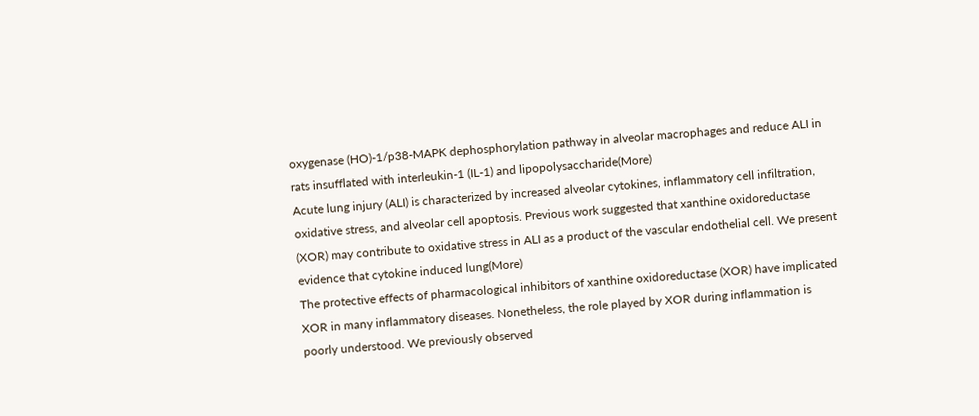oxygenase (HO)-1/p38-MAPK dephosphorylation pathway in alveolar macrophages and reduce ALI in rats insufflated with interleukin-1 (IL-1) and lipopolysaccharide(More)
Acute lung injury (ALI) is characterized by increased alveolar cytokines, inflammatory cell infiltration, oxidative stress, and alveolar cell apoptosis. Previous work suggested that xanthine oxidoreductase (XOR) may contribute to oxidative stress in ALI as a product of the vascular endothelial cell. We present evidence that cytokine induced lung(More)
The protective effects of pharmacological inhibitors of xanthine oxidoreductase (XOR) have implicated XOR in many inflammatory diseases. Nonetheless, the role played by XOR during inflammation is poorly understood. We previously observed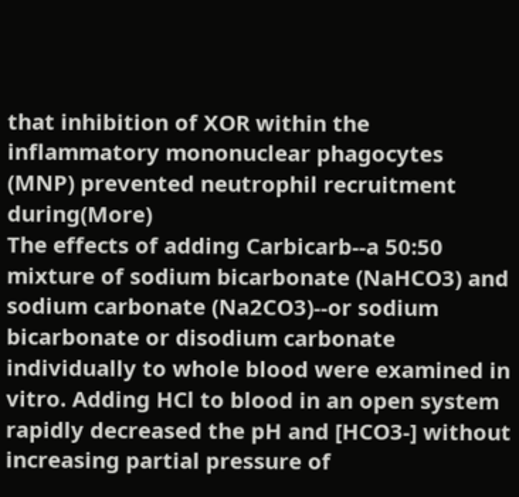that inhibition of XOR within the inflammatory mononuclear phagocytes (MNP) prevented neutrophil recruitment during(More)
The effects of adding Carbicarb--a 50:50 mixture of sodium bicarbonate (NaHCO3) and sodium carbonate (Na2CO3)--or sodium bicarbonate or disodium carbonate individually to whole blood were examined in vitro. Adding HCl to blood in an open system rapidly decreased the pH and [HCO3-] without increasing partial pressure of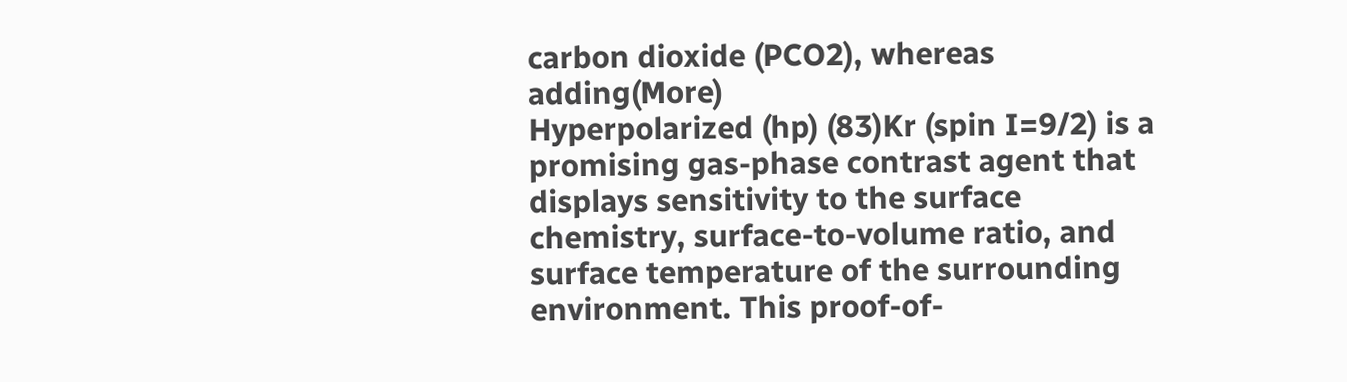carbon dioxide (PCO2), whereas adding(More)
Hyperpolarized (hp) (83)Kr (spin I=9/2) is a promising gas-phase contrast agent that displays sensitivity to the surface chemistry, surface-to-volume ratio, and surface temperature of the surrounding environment. This proof-of-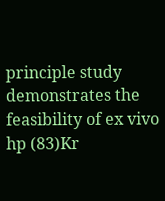principle study demonstrates the feasibility of ex vivo hp (83)Kr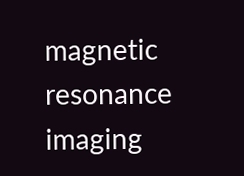magnetic resonance imaging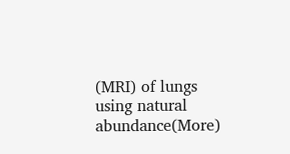(MRI) of lungs using natural abundance(More)